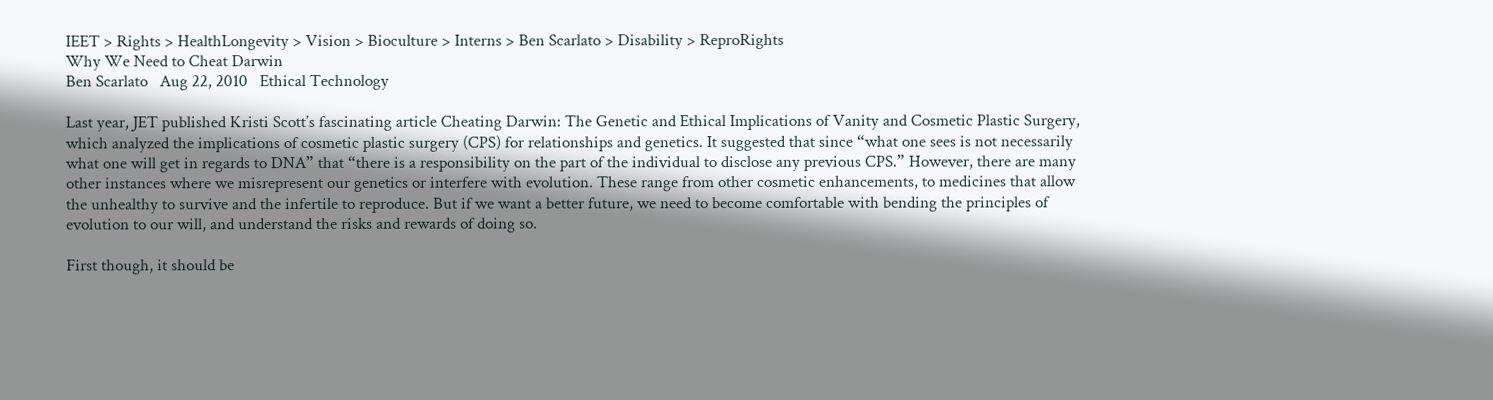IEET > Rights > HealthLongevity > Vision > Bioculture > Interns > Ben Scarlato > Disability > ReproRights
Why We Need to Cheat Darwin
Ben Scarlato   Aug 22, 2010   Ethical Technology

Last year, JET published Kristi Scott’s fascinating article Cheating Darwin: The Genetic and Ethical Implications of Vanity and Cosmetic Plastic Surgery, which analyzed the implications of cosmetic plastic surgery (CPS) for relationships and genetics. It suggested that since “what one sees is not necessarily what one will get in regards to DNA” that “there is a responsibility on the part of the individual to disclose any previous CPS.” However, there are many other instances where we misrepresent our genetics or interfere with evolution. These range from other cosmetic enhancements, to medicines that allow the unhealthy to survive and the infertile to reproduce. But if we want a better future, we need to become comfortable with bending the principles of evolution to our will, and understand the risks and rewards of doing so.

First though, it should be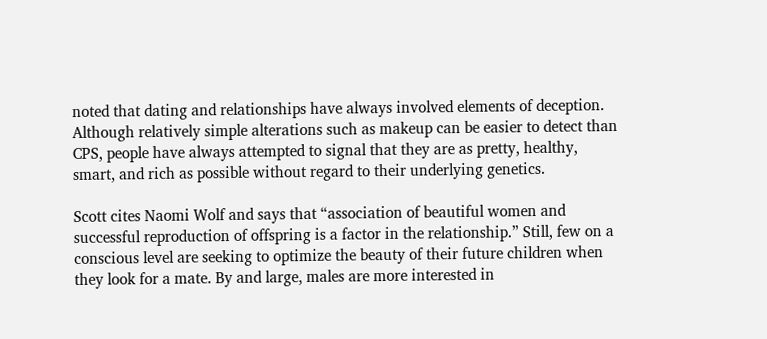noted that dating and relationships have always involved elements of deception. Although relatively simple alterations such as makeup can be easier to detect than CPS, people have always attempted to signal that they are as pretty, healthy, smart, and rich as possible without regard to their underlying genetics.

Scott cites Naomi Wolf and says that “association of beautiful women and successful reproduction of offspring is a factor in the relationship.” Still, few on a conscious level are seeking to optimize the beauty of their future children when they look for a mate. By and large, males are more interested in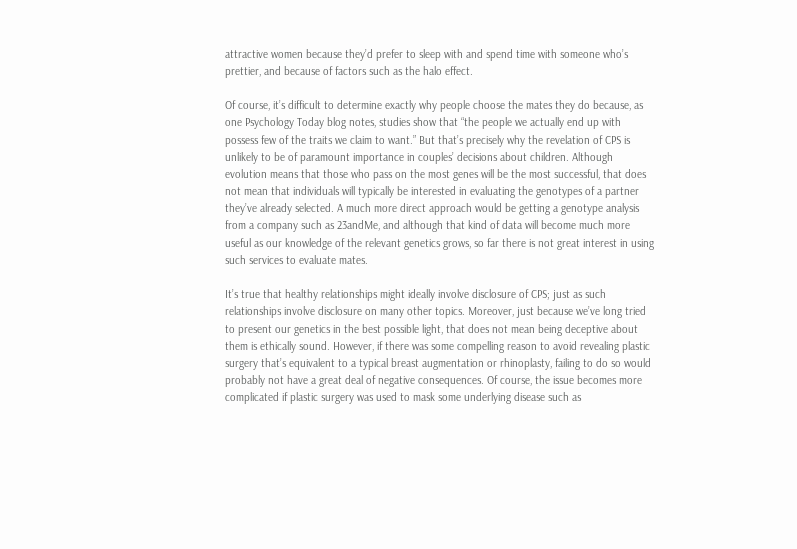attractive women because they’d prefer to sleep with and spend time with someone who’s prettier, and because of factors such as the halo effect.

Of course, it’s difficult to determine exactly why people choose the mates they do because, as one Psychology Today blog notes, studies show that “the people we actually end up with possess few of the traits we claim to want.” But that’s precisely why the revelation of CPS is unlikely to be of paramount importance in couples’ decisions about children. Although evolution means that those who pass on the most genes will be the most successful, that does not mean that individuals will typically be interested in evaluating the genotypes of a partner they’ve already selected. A much more direct approach would be getting a genotype analysis from a company such as 23andMe, and although that kind of data will become much more useful as our knowledge of the relevant genetics grows, so far there is not great interest in using such services to evaluate mates.

It’s true that healthy relationships might ideally involve disclosure of CPS; just as such relationships involve disclosure on many other topics. Moreover, just because we’ve long tried to present our genetics in the best possible light, that does not mean being deceptive about them is ethically sound. However, if there was some compelling reason to avoid revealing plastic surgery that’s equivalent to a typical breast augmentation or rhinoplasty, failing to do so would probably not have a great deal of negative consequences. Of course, the issue becomes more complicated if plastic surgery was used to mask some underlying disease such as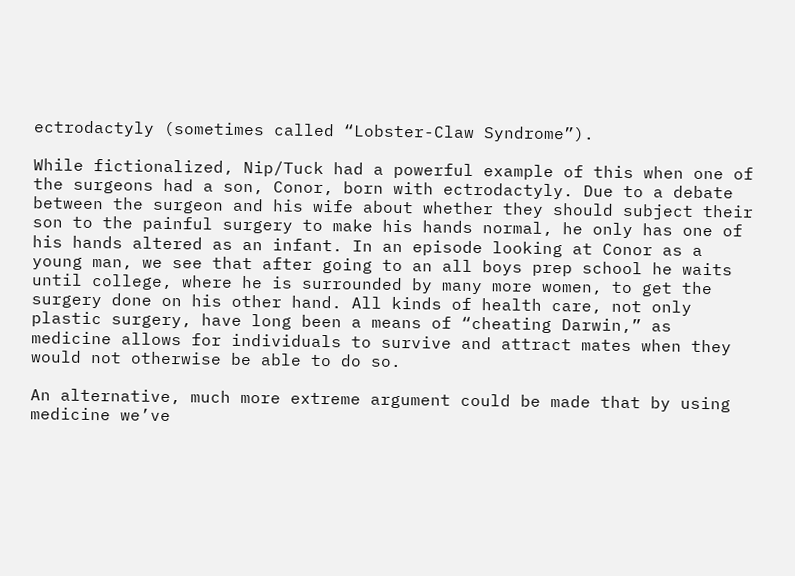ectrodactyly (sometimes called “Lobster-Claw Syndrome”).

While fictionalized, Nip/Tuck had a powerful example of this when one of the surgeons had a son, Conor, born with ectrodactyly. Due to a debate between the surgeon and his wife about whether they should subject their son to the painful surgery to make his hands normal, he only has one of his hands altered as an infant. In an episode looking at Conor as a young man, we see that after going to an all boys prep school he waits until college, where he is surrounded by many more women, to get the surgery done on his other hand. All kinds of health care, not only plastic surgery, have long been a means of “cheating Darwin,” as medicine allows for individuals to survive and attract mates when they would not otherwise be able to do so.

An alternative, much more extreme argument could be made that by using medicine we’ve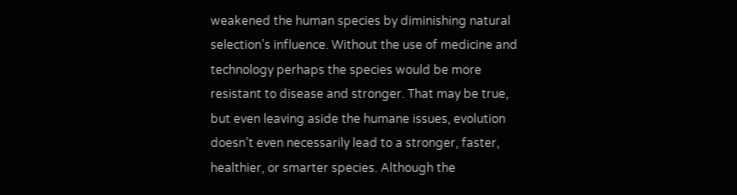weakened the human species by diminishing natural selection’s influence. Without the use of medicine and technology perhaps the species would be more resistant to disease and stronger. That may be true, but even leaving aside the humane issues, evolution doesn’t even necessarily lead to a stronger, faster, healthier, or smarter species. Although the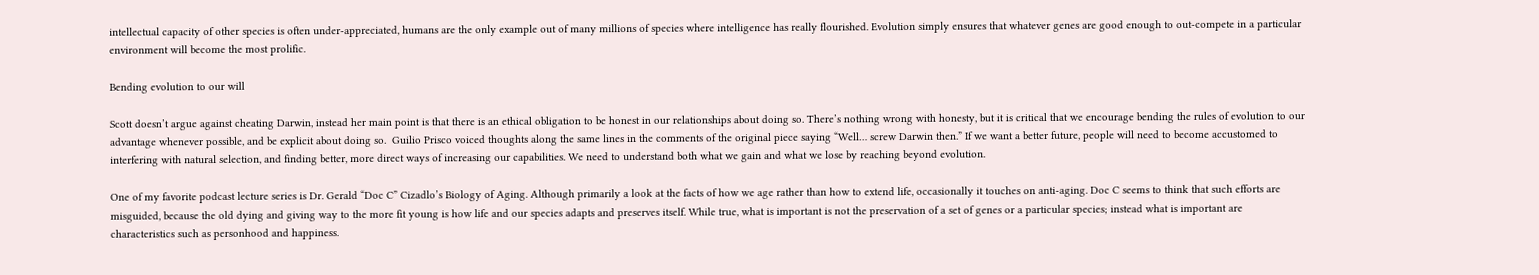intellectual capacity of other species is often under-appreciated, humans are the only example out of many millions of species where intelligence has really flourished. Evolution simply ensures that whatever genes are good enough to out-compete in a particular environment will become the most prolific.

Bending evolution to our will

Scott doesn’t argue against cheating Darwin, instead her main point is that there is an ethical obligation to be honest in our relationships about doing so. There’s nothing wrong with honesty, but it is critical that we encourage bending the rules of evolution to our advantage whenever possible, and be explicit about doing so.  Guilio Prisco voiced thoughts along the same lines in the comments of the original piece saying “Well… screw Darwin then.” If we want a better future, people will need to become accustomed to interfering with natural selection, and finding better, more direct ways of increasing our capabilities. We need to understand both what we gain and what we lose by reaching beyond evolution.

One of my favorite podcast lecture series is Dr. Gerald “Doc C” Cizadlo’s Biology of Aging. Although primarily a look at the facts of how we age rather than how to extend life, occasionally it touches on anti-aging. Doc C seems to think that such efforts are misguided, because the old dying and giving way to the more fit young is how life and our species adapts and preserves itself. While true, what is important is not the preservation of a set of genes or a particular species; instead what is important are characteristics such as personhood and happiness.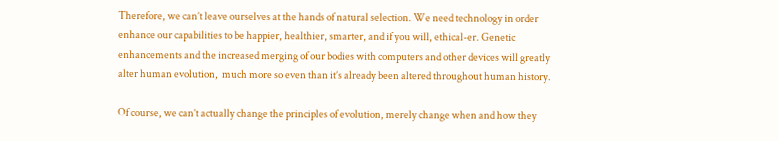Therefore, we can’t leave ourselves at the hands of natural selection. We need technology in order enhance our capabilities to be happier, healthier, smarter, and if you will, ethical-er. Genetic enhancements and the increased merging of our bodies with computers and other devices will greatly alter human evolution,  much more so even than it’s already been altered throughout human history.

Of course, we can’t actually change the principles of evolution, merely change when and how they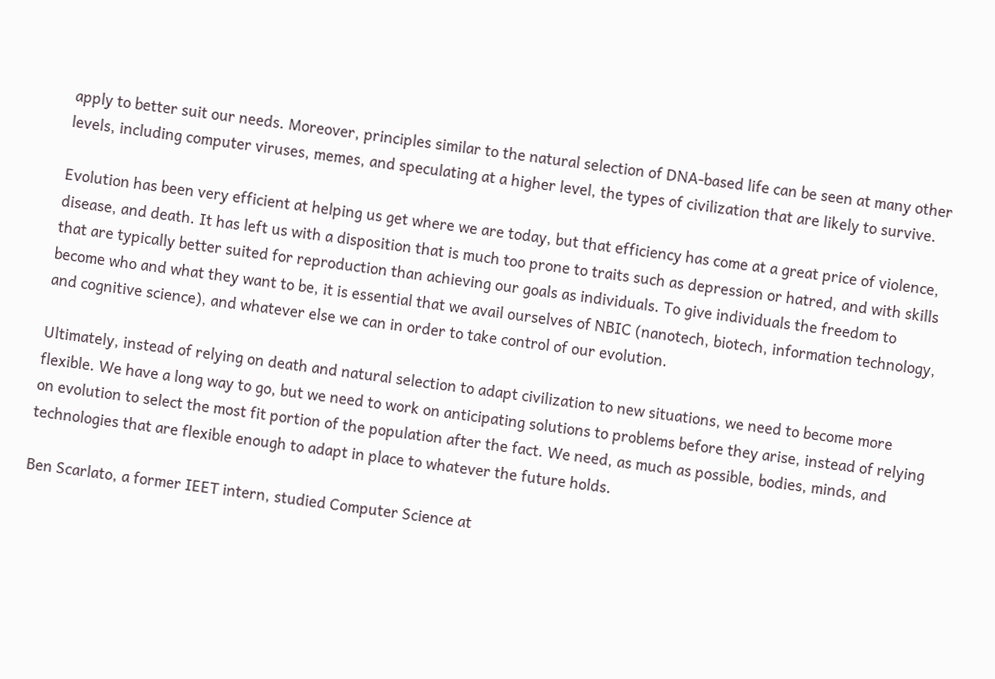apply to better suit our needs. Moreover, principles similar to the natural selection of DNA-based life can be seen at many other levels, including computer viruses, memes, and speculating at a higher level, the types of civilization that are likely to survive.

Evolution has been very efficient at helping us get where we are today, but that efficiency has come at a great price of violence, disease, and death. It has left us with a disposition that is much too prone to traits such as depression or hatred, and with skills that are typically better suited for reproduction than achieving our goals as individuals. To give individuals the freedom to become who and what they want to be, it is essential that we avail ourselves of NBIC (nanotech, biotech, information technology, and cognitive science), and whatever else we can in order to take control of our evolution.

Ultimately, instead of relying on death and natural selection to adapt civilization to new situations, we need to become more flexible. We have a long way to go, but we need to work on anticipating solutions to problems before they arise, instead of relying on evolution to select the most fit portion of the population after the fact. We need, as much as possible, bodies, minds, and technologies that are flexible enough to adapt in place to whatever the future holds.

Ben Scarlato, a former IEET intern, studied Computer Science at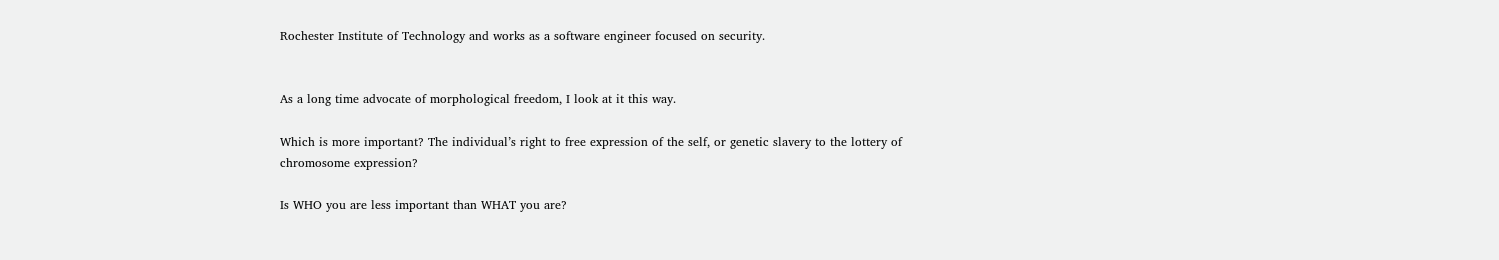Rochester Institute of Technology and works as a software engineer focused on security.


As a long time advocate of morphological freedom, I look at it this way.

Which is more important? The individual’s right to free expression of the self, or genetic slavery to the lottery of chromosome expression?

Is WHO you are less important than WHAT you are?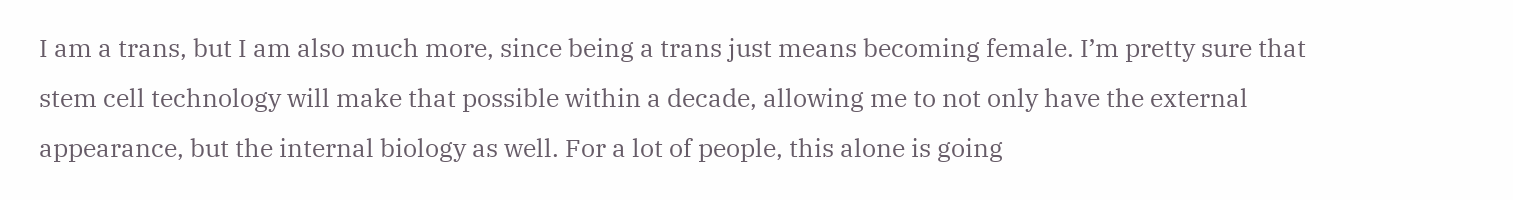I am a trans, but I am also much more, since being a trans just means becoming female. I’m pretty sure that stem cell technology will make that possible within a decade, allowing me to not only have the external appearance, but the internal biology as well. For a lot of people, this alone is going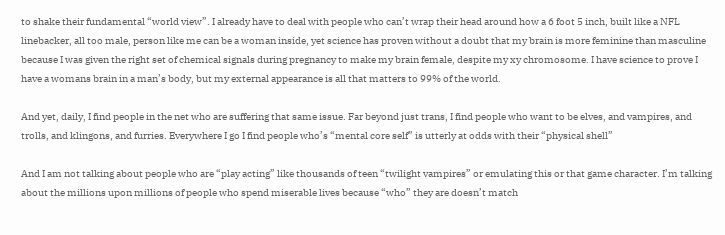to shake their fundamental “world view”. I already have to deal with people who can’t wrap their head around how a 6 foot 5 inch, built like a NFL linebacker, all too male, person like me can be a woman inside, yet science has proven without a doubt that my brain is more feminine than masculine because I was given the right set of chemical signals during pregnancy to make my brain female, despite my xy chromosome. I have science to prove I have a womans brain in a man’s body, but my external appearance is all that matters to 99% of the world.

And yet, daily, I find people in the net who are suffering that same issue. Far beyond just trans, I find people who want to be elves, and vampires, and trolls, and klingons, and furries. Everywhere I go I find people who’s “mental core self” is utterly at odds with their “physical shell”

And I am not talking about people who are “play acting” like thousands of teen “twilight vampires” or emulating this or that game character. I’m talking about the millions upon millions of people who spend miserable lives because “who” they are doesn’t match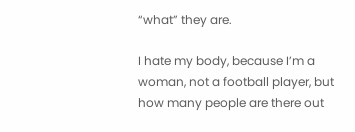“what” they are.

I hate my body, because I’m a woman, not a football player, but how many people are there out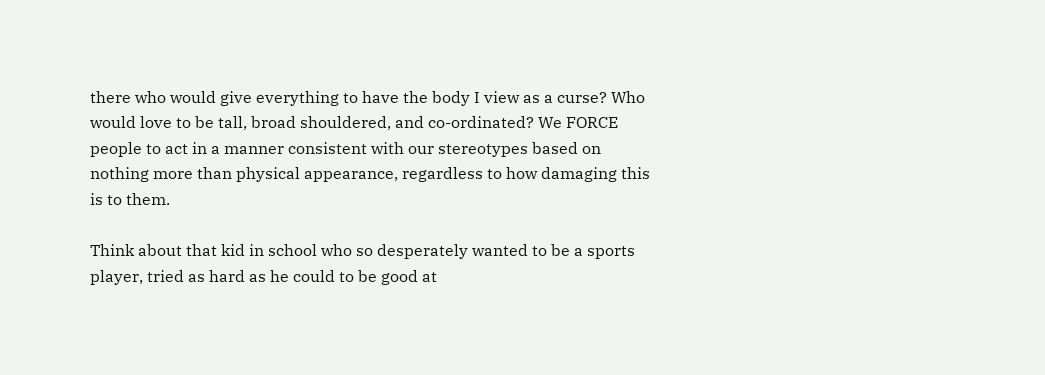there who would give everything to have the body I view as a curse? Who would love to be tall, broad shouldered, and co-ordinated? We FORCE people to act in a manner consistent with our stereotypes based on nothing more than physical appearance, regardless to how damaging this is to them.

Think about that kid in school who so desperately wanted to be a sports player, tried as hard as he could to be good at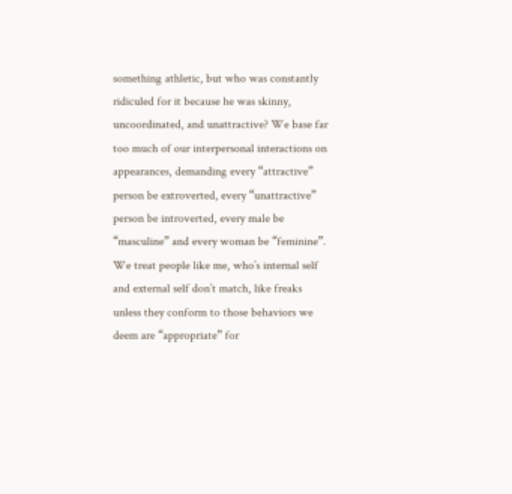something athletic, but who was constantly ridiculed for it because he was skinny, uncoordinated, and unattractive? We base far too much of our interpersonal interactions on appearances, demanding every “attractive” person be extroverted, every “unattractive” person be introverted, every male be “masculine” and every woman be “feminine”. We treat people like me, who’s internal self and external self don’t match, like freaks unless they conform to those behaviors we deem are “appropriate” for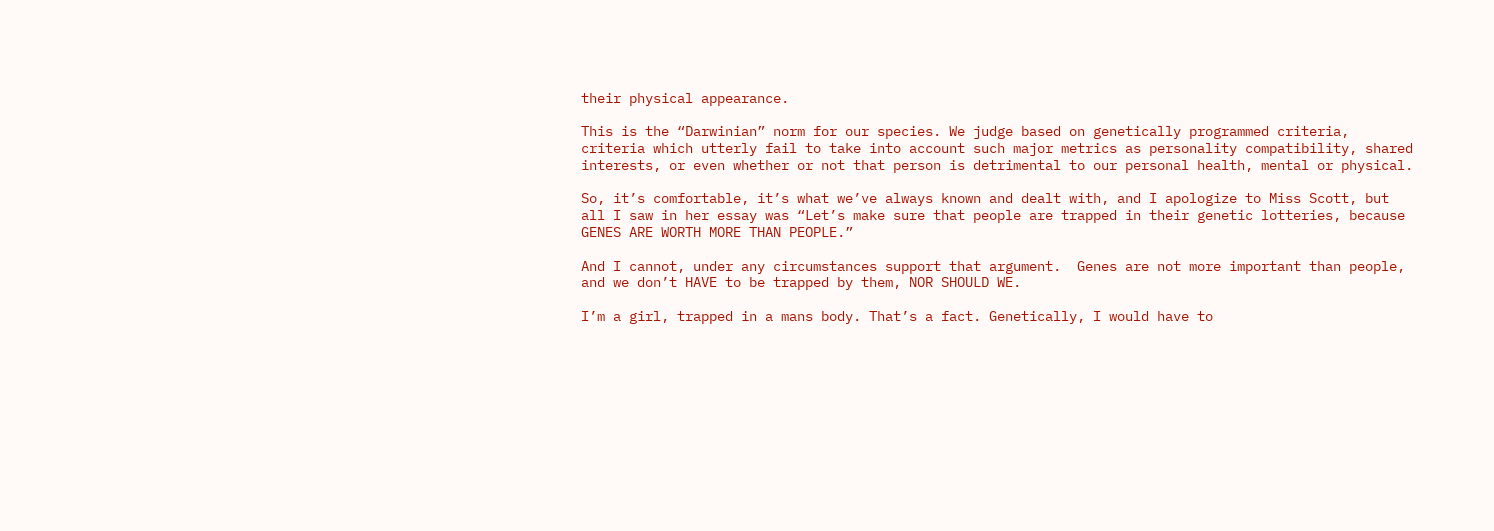their physical appearance.

This is the “Darwinian” norm for our species. We judge based on genetically programmed criteria, criteria which utterly fail to take into account such major metrics as personality compatibility, shared interests, or even whether or not that person is detrimental to our personal health, mental or physical.

So, it’s comfortable, it’s what we’ve always known and dealt with, and I apologize to Miss Scott, but all I saw in her essay was “Let’s make sure that people are trapped in their genetic lotteries, because GENES ARE WORTH MORE THAN PEOPLE.”

And I cannot, under any circumstances support that argument.  Genes are not more important than people, and we don’t HAVE to be trapped by them, NOR SHOULD WE.

I’m a girl, trapped in a mans body. That’s a fact. Genetically, I would have to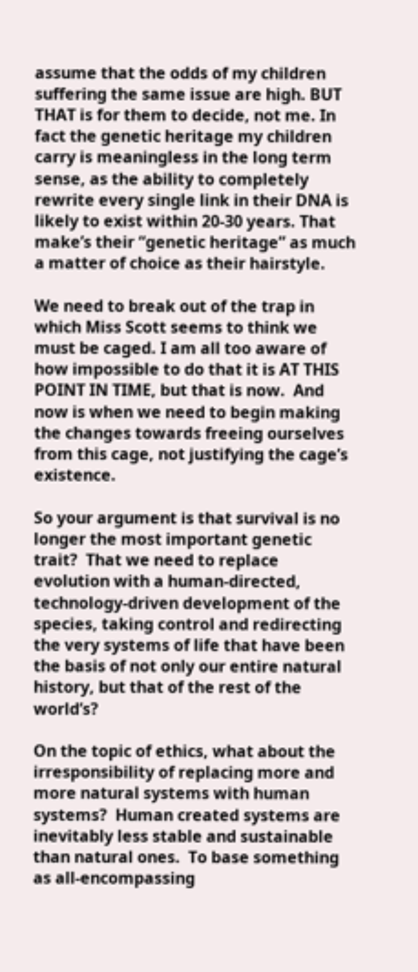assume that the odds of my children suffering the same issue are high. BUT THAT is for them to decide, not me. In fact the genetic heritage my children carry is meaningless in the long term sense, as the ability to completely rewrite every single link in their DNA is likely to exist within 20-30 years. That make’s their “genetic heritage” as much a matter of choice as their hairstyle.

We need to break out of the trap in which Miss Scott seems to think we must be caged. I am all too aware of how impossible to do that it is AT THIS POINT IN TIME, but that is now.  And now is when we need to begin making the changes towards freeing ourselves from this cage, not justifying the cage’s existence.

So your argument is that survival is no longer the most important genetic trait?  That we need to replace evolution with a human-directed, technology-driven development of the species, taking control and redirecting the very systems of life that have been the basis of not only our entire natural history, but that of the rest of the world’s?

On the topic of ethics, what about the irresponsibility of replacing more and more natural systems with human systems?  Human created systems are inevitably less stable and sustainable than natural ones.  To base something as all-encompassing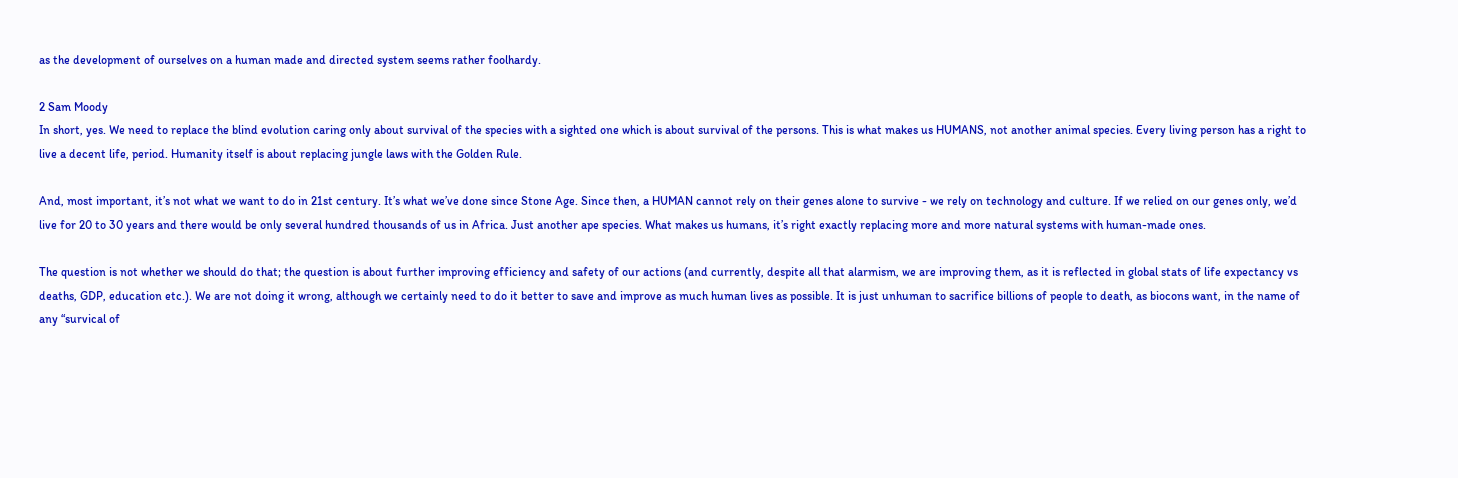as the development of ourselves on a human made and directed system seems rather foolhardy.

2 Sam Moody
In short, yes. We need to replace the blind evolution caring only about survival of the species with a sighted one which is about survival of the persons. This is what makes us HUMANS, not another animal species. Every living person has a right to live a decent life, period. Humanity itself is about replacing jungle laws with the Golden Rule.

And, most important, it’s not what we want to do in 21st century. It’s what we’ve done since Stone Age. Since then, a HUMAN cannot rely on their genes alone to survive - we rely on technology and culture. If we relied on our genes only, we’d live for 20 to 30 years and there would be only several hundred thousands of us in Africa. Just another ape species. What makes us humans, it’s right exactly replacing more and more natural systems with human-made ones.

The question is not whether we should do that; the question is about further improving efficiency and safety of our actions (and currently, despite all that alarmism, we are improving them, as it is reflected in global stats of life expectancy vs deaths, GDP, education etc.). We are not doing it wrong, although we certainly need to do it better to save and improve as much human lives as possible. It is just unhuman to sacrifice billions of people to death, as biocons want, in the name of any “survical of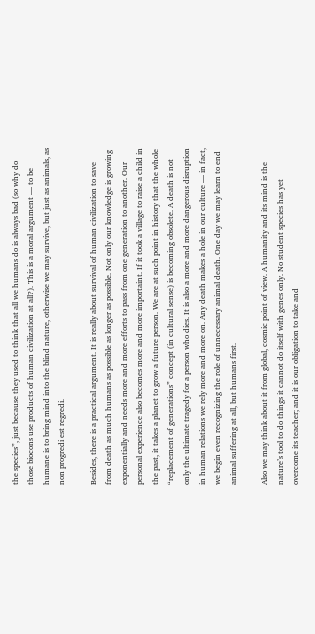the species”, just because they used to think that all we humans do is always bad (so why do those biocons use products of human civilization at all?). This is a moral argument — to be humane is to bring mind into the blind nature, otherwise we may survive, but just as animals, as non progredi est regredi.

Besides, there is a practical argument. It is really about survival of human civilization to save from death as much humans as possible as longer as possible. Not only our knowledge is growing exponentially and needs more and more efforts to pass from one generation to another. Our personal experience also becomes more and more importaint. If it took a village to raise a child in the past, it takes a planet to grow a future person. We are at such point in history that the whole “replacement of generations” concept (in cultural sense) is becoming obsolete. A death is not only the ultimate tragedy for a person who dies. It is also a more and more dangerous disruption in human relations we rely more and more on. Any death makes a hole in our culture — in fact, we begin even recognizing the role of unnecessary animal death. One day we may learn to end animal suffering at all, but humans first.

Also we may think about it from global, cosmic point of view. A humanity and its mind is the nature’s tool to do things it cannot do itself with genes only. No student species has yet overcome its teacher; and it is our obligation to take and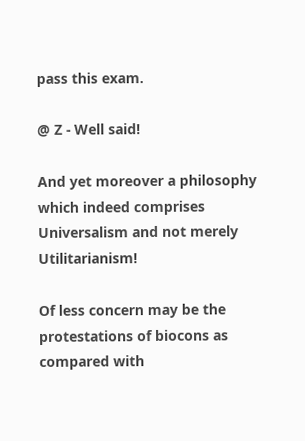pass this exam.

@ Z - Well said!

And yet moreover a philosophy which indeed comprises Universalism and not merely Utilitarianism!

Of less concern may be the protestations of biocons as compared with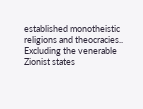established monotheistic religions and theocracies.. Excluding the venerable Zionist states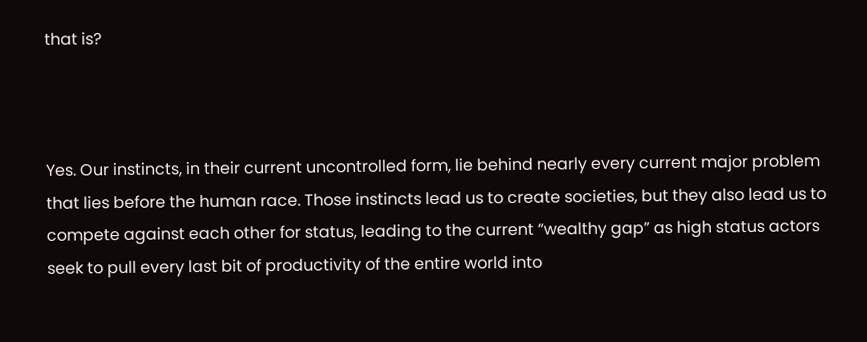that is?



Yes. Our instincts, in their current uncontrolled form, lie behind nearly every current major problem that lies before the human race. Those instincts lead us to create societies, but they also lead us to compete against each other for status, leading to the current “wealthy gap” as high status actors seek to pull every last bit of productivity of the entire world into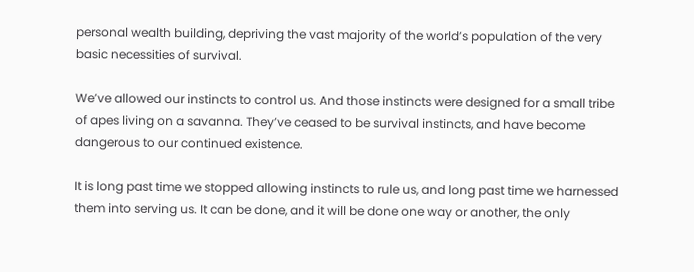personal wealth building, depriving the vast majority of the world’s population of the very basic necessities of survival.

We’ve allowed our instincts to control us. And those instincts were designed for a small tribe of apes living on a savanna. They’ve ceased to be survival instincts, and have become dangerous to our continued existence.

It is long past time we stopped allowing instincts to rule us, and long past time we harnessed them into serving us. It can be done, and it will be done one way or another, the only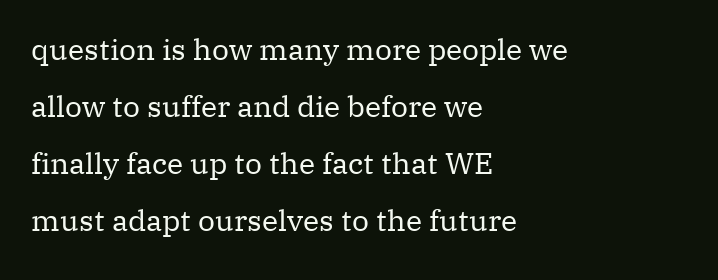question is how many more people we allow to suffer and die before we finally face up to the fact that WE must adapt ourselves to the future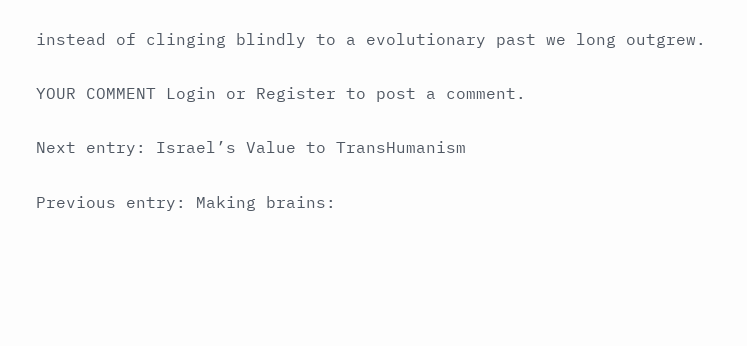instead of clinging blindly to a evolutionary past we long outgrew.

YOUR COMMENT Login or Register to post a comment.

Next entry: Israel’s Value to TransHumanism

Previous entry: Making brains: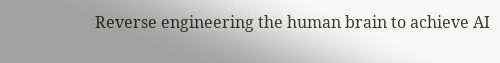Reverse engineering the human brain to achieve AI